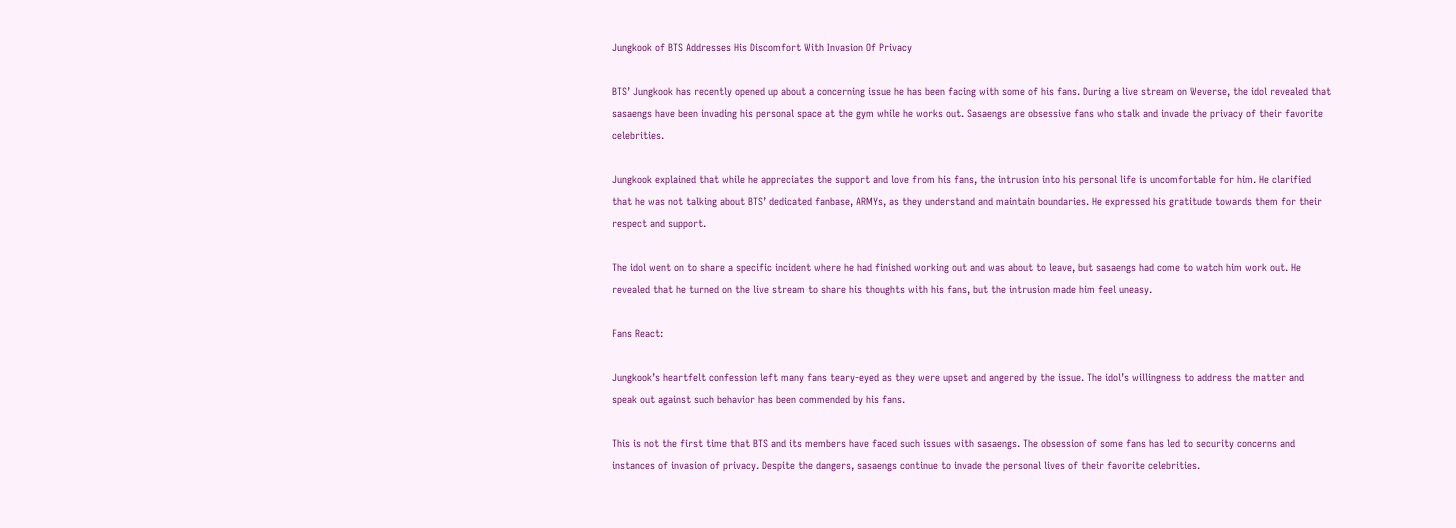Jungkook of BTS Addresses His Discomfort With Invasion Of Privacy

BTS’ Jungkook has recently opened up about a concerning issue he has been facing with some of his fans. During a live stream on Weverse, the idol revealed that sasaengs have been invading his personal space at the gym while he works out. Sasaengs are obsessive fans who stalk and invade the privacy of their favorite celebrities.

Jungkook explained that while he appreciates the support and love from his fans, the intrusion into his personal life is uncomfortable for him. He clarified that he was not talking about BTS’ dedicated fanbase, ARMYs, as they understand and maintain boundaries. He expressed his gratitude towards them for their respect and support.

The idol went on to share a specific incident where he had finished working out and was about to leave, but sasaengs had come to watch him work out. He revealed that he turned on the live stream to share his thoughts with his fans, but the intrusion made him feel uneasy.

Fans React:

Jungkook’s heartfelt confession left many fans teary-eyed as they were upset and angered by the issue. The idol’s willingness to address the matter and speak out against such behavior has been commended by his fans.

This is not the first time that BTS and its members have faced such issues with sasaengs. The obsession of some fans has led to security concerns and instances of invasion of privacy. Despite the dangers, sasaengs continue to invade the personal lives of their favorite celebrities.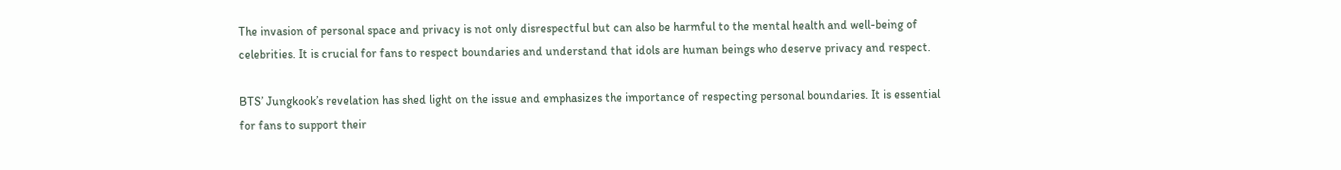The invasion of personal space and privacy is not only disrespectful but can also be harmful to the mental health and well-being of celebrities. It is crucial for fans to respect boundaries and understand that idols are human beings who deserve privacy and respect.

BTS’ Jungkook’s revelation has shed light on the issue and emphasizes the importance of respecting personal boundaries. It is essential for fans to support their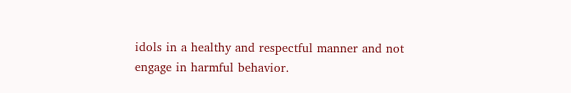idols in a healthy and respectful manner and not engage in harmful behavior.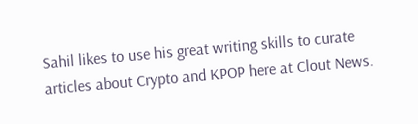Sahil likes to use his great writing skills to curate articles about Crypto and KPOP here at Clout News.